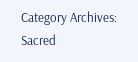Category Archives: Sacred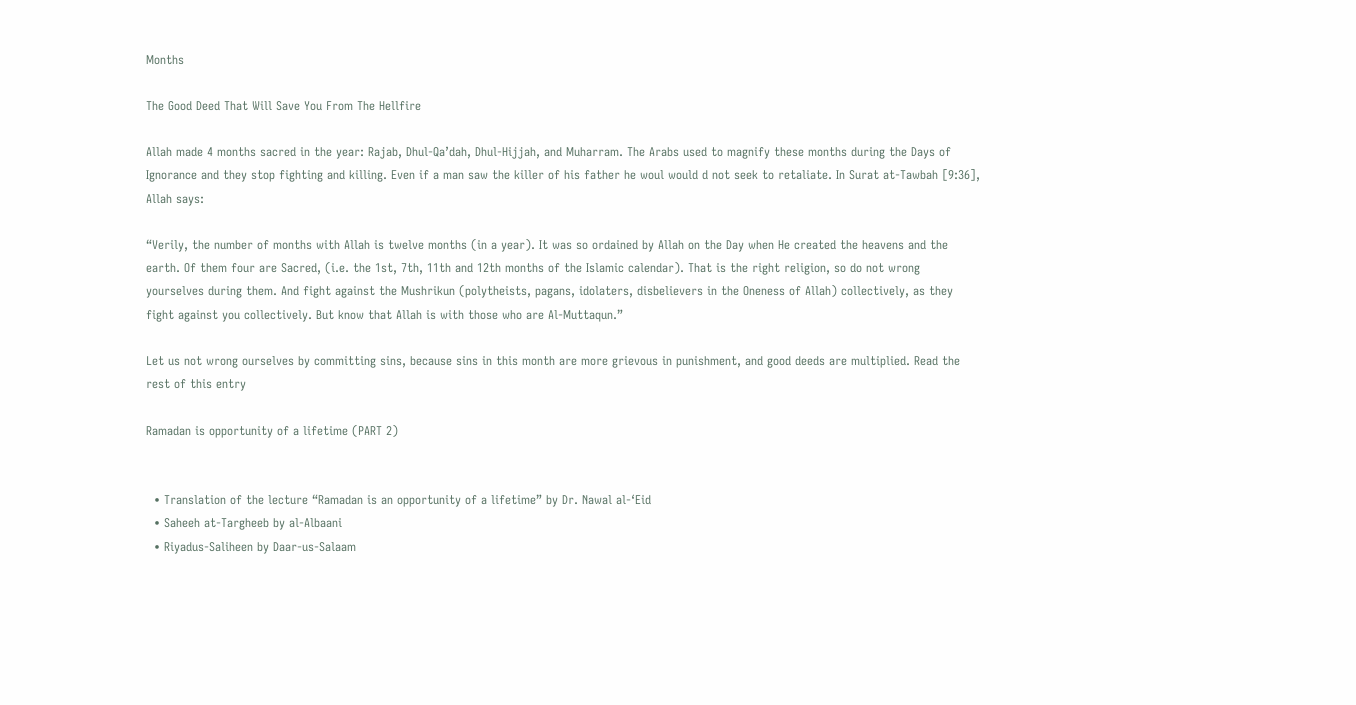Months

The Good Deed That Will Save You From The Hellfire

Allah made 4 months sacred in the year: Rajab, Dhul-Qa’dah, Dhul-Hijjah, and Muharram. The Arabs used to magnify these months during the Days of Ignorance and they stop fighting and killing. Even if a man saw the killer of his father he woul would d not seek to retaliate. In Surat at-Tawbah [9:36], Allah says:

“Verily, the number of months with Allah is twelve months (in a year). It was so ordained by Allah on the Day when He created the heavens and the earth. Of them four are Sacred, (i.e. the 1st, 7th, 11th and 12th months of the Islamic calendar). That is the right religion, so do not wrong yourselves during them. And fight against the Mushrikun (polytheists, pagans, idolaters, disbelievers in the Oneness of Allah) collectively, as they fight against you collectively. But know that Allah is with those who are Al-Muttaqun.”

Let us not wrong ourselves by committing sins, because sins in this month are more grievous in punishment, and good deeds are multiplied. Read the rest of this entry

Ramadan is opportunity of a lifetime (PART 2)


  • Translation of the lecture “Ramadan is an opportunity of a lifetime” by Dr. Nawal al-‘Eid
  • Saheeh at-Targheeb by al-Albaani
  • Riyadus-Saliheen by Daar-us-Salaam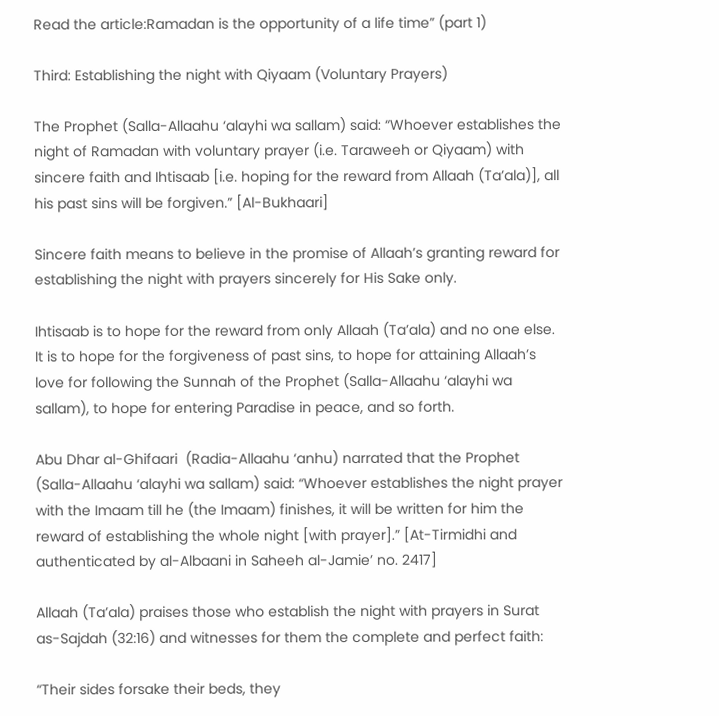Read the article:Ramadan is the opportunity of a life time” (part 1)

Third: Establishing the night with Qiyaam (Voluntary Prayers)

The Prophet (Salla-Allaahu ‘alayhi wa sallam) said: “Whoever establishes the night of Ramadan with voluntary prayer (i.e. Taraweeh or Qiyaam) with sincere faith and Ihtisaab [i.e. hoping for the reward from Allaah (Ta’ala)], all his past sins will be forgiven.” [Al-Bukhaari]

Sincere faith means to believe in the promise of Allaah’s granting reward for establishing the night with prayers sincerely for His Sake only.

Ihtisaab is to hope for the reward from only Allaah (Ta’ala) and no one else. It is to hope for the forgiveness of past sins, to hope for attaining Allaah’s love for following the Sunnah of the Prophet (Salla-Allaahu ‘alayhi wa sallam), to hope for entering Paradise in peace, and so forth.

Abu Dhar al-Ghifaari  (Radia-Allaahu ‘anhu) narrated that the Prophet (Salla-Allaahu ‘alayhi wa sallam) said: “Whoever establishes the night prayer with the Imaam till he (the Imaam) finishes, it will be written for him the reward of establishing the whole night [with prayer].” [At-Tirmidhi and authenticated by al-Albaani in Saheeh al-Jamie’ no. 2417]

Allaah (Ta’ala) praises those who establish the night with prayers in Surat as-Sajdah (32:16) and witnesses for them the complete and perfect faith:

“Their sides forsake their beds, they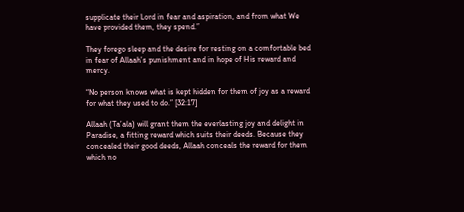supplicate their Lord in fear and aspiration, and from what We have provided them, they spend.”

They forego sleep and the desire for resting on a comfortable bed in fear of Allaah’s punishment and in hope of His reward and mercy.

“No person knows what is kept hidden for them of joy as a reward for what they used to do.” [32:17]

Allaah (Ta’ala) will grant them the everlasting joy and delight in Paradise, a fitting reward which suits their deeds. Because they concealed their good deeds, Allaah conceals the reward for them which no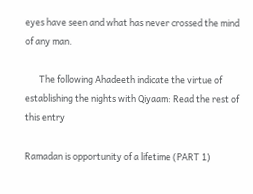eyes have seen and what has never crossed the mind of any man.

       The following Ahadeeth indicate the virtue of establishing the nights with Qiyaam: Read the rest of this entry

Ramadan is opportunity of a lifetime (PART 1)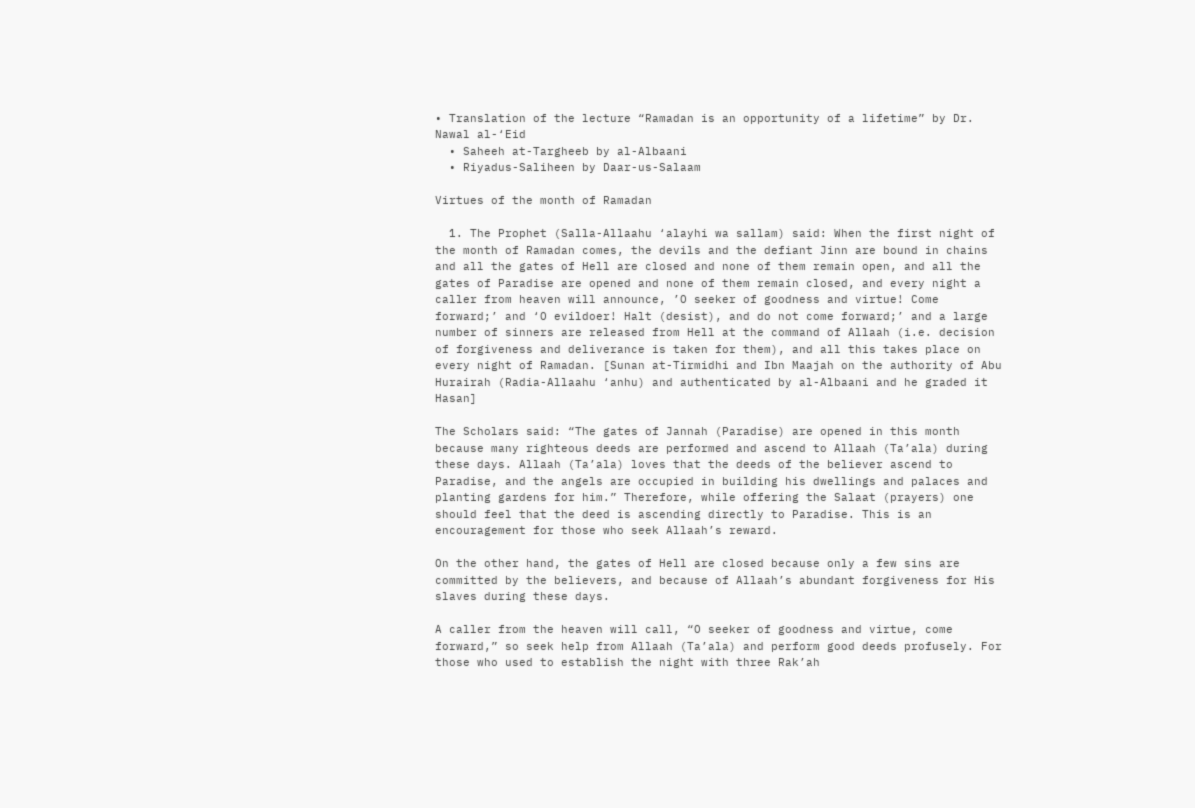• Translation of the lecture “Ramadan is an opportunity of a lifetime” by Dr. Nawal al-‘Eid
  • Saheeh at-Targheeb by al-Albaani
  • Riyadus-Saliheen by Daar-us-Salaam

Virtues of the month of Ramadan

  1. The Prophet (Salla-Allaahu ‘alayhi wa sallam) said: When the first night of the month of Ramadan comes, the devils and the defiant Jinn are bound in chains and all the gates of Hell are closed and none of them remain open, and all the gates of Paradise are opened and none of them remain closed, and every night a caller from heaven will announce, ’O seeker of goodness and virtue! Come forward;’ and ‘O evildoer! Halt (desist), and do not come forward;’ and a large number of sinners are released from Hell at the command of Allaah (i.e. decision of forgiveness and deliverance is taken for them), and all this takes place on every night of Ramadan. [Sunan at-Tirmidhi and Ibn Maajah on the authority of Abu Hurairah (Radia-Allaahu ‘anhu) and authenticated by al-Albaani and he graded it Hasan]

The Scholars said: “The gates of Jannah (Paradise) are opened in this month because many righteous deeds are performed and ascend to Allaah (Ta’ala) during these days. Allaah (Ta’ala) loves that the deeds of the believer ascend to Paradise, and the angels are occupied in building his dwellings and palaces and planting gardens for him.” Therefore, while offering the Salaat (prayers) one should feel that the deed is ascending directly to Paradise. This is an encouragement for those who seek Allaah’s reward.

On the other hand, the gates of Hell are closed because only a few sins are committed by the believers, and because of Allaah’s abundant forgiveness for His slaves during these days.

A caller from the heaven will call, “O seeker of goodness and virtue, come forward,” so seek help from Allaah (Ta’ala) and perform good deeds profusely. For those who used to establish the night with three Rak’ah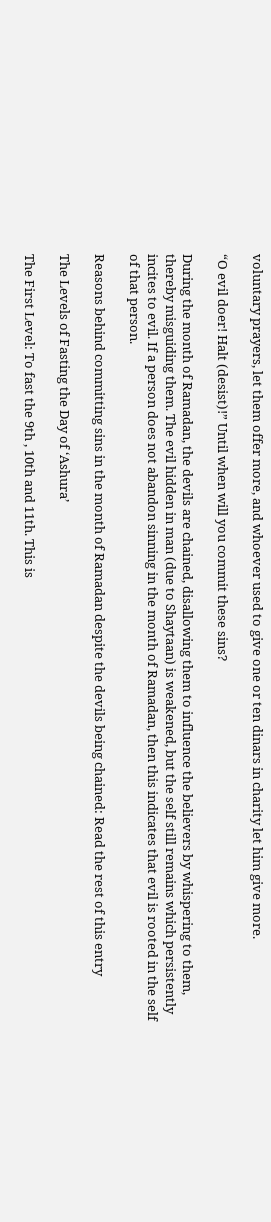voluntary prayers, let them offer more, and whoever used to give one or ten dinars in charity let him give more.

“O evil doer! Halt (desist)!” Until when will you commit these sins?

During the month of Ramadan, the devils are chained, disallowing them to influence the believers by whispering to them, thereby misguiding them. The evil hidden in man (due to Shaytaan) is weakened, but the self still remains which persistently incites to evil. If a person does not abandon sinning in the month of Ramadan, then this indicates that evil is rooted in the self of that person.

Reasons behind committing sins in the month of Ramadan despite the devils being chained: Read the rest of this entry

The Levels of Fasting the Day of ‘Ashura’

The First Level: To fast the 9th , 10th and 11th. This is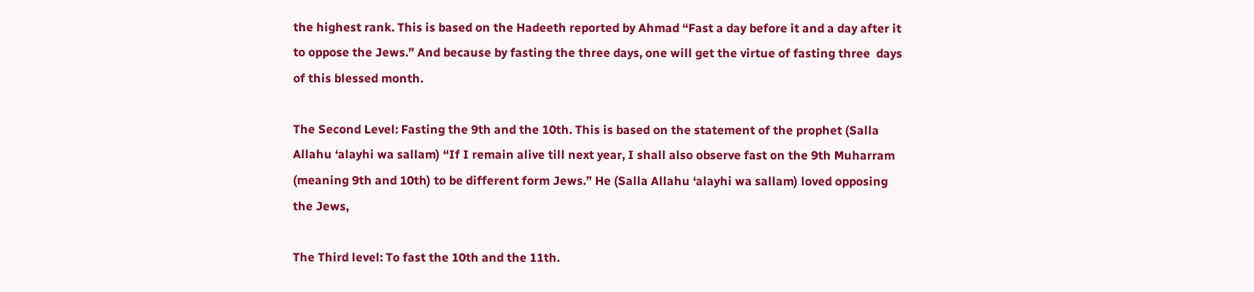the highest rank. This is based on the Hadeeth reported by Ahmad “Fast a day before it and a day after it to oppose the Jews.” And because by fasting the three days, one will get the virtue of fasting three  days of this blessed month.

The Second Level: Fasting the 9th and the 10th. This is based on the statement of the prophet (Salla Allahu ‘alayhi wa sallam) “If I remain alive till next year, I shall also observe fast on the 9th Muharram (meaning 9th and 10th) to be different form Jews.” He (Salla Allahu ‘alayhi wa sallam) loved opposing the Jews,

The Third level: To fast the 10th and the 11th.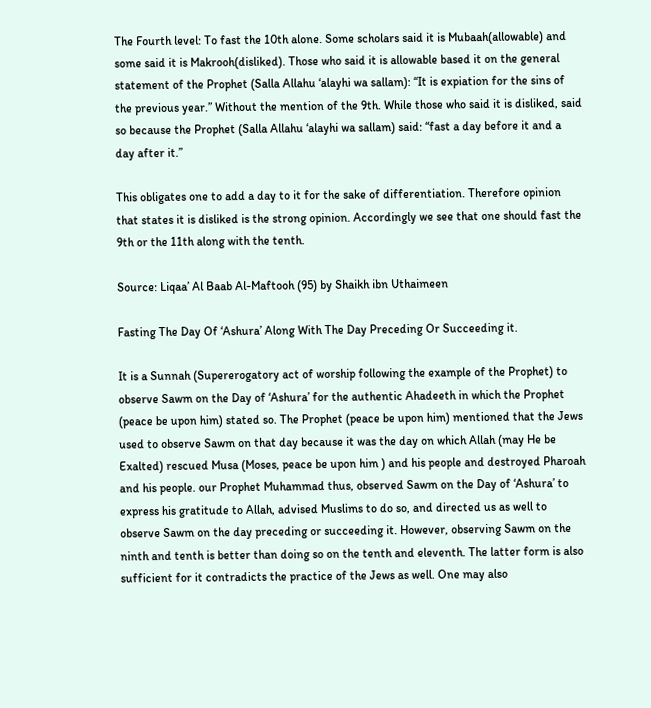The Fourth level: To fast the 10th alone. Some scholars said it is Mubaah(allowable) and some said it is Makrooh(disliked). Those who said it is allowable based it on the general statement of the Prophet (Salla Allahu ‘alayhi wa sallam): “It is expiation for the sins of the previous year.” Without the mention of the 9th. While those who said it is disliked, said so because the Prophet (Salla Allahu ‘alayhi wa sallam) said: “fast a day before it and a day after it.”

This obligates one to add a day to it for the sake of differentiation. Therefore opinion that states it is disliked is the strong opinion. Accordingly we see that one should fast the 9th or the 11th along with the tenth.

Source: Liqaa’ Al Baab Al-Maftooh (95) by Shaikh ibn Uthaimeen

Fasting The Day Of ‘Ashura’ Along With The Day Preceding Or Succeeding it.

It is a Sunnah (Supererogatory act of worship following the example of the Prophet) to observe Sawm on the Day of ‘Ashura’ for the authentic Ahadeeth in which the Prophet (peace be upon him) stated so. The Prophet (peace be upon him) mentioned that the Jews used to observe Sawm on that day because it was the day on which Allah (may He be Exalted) rescued Musa (Moses, peace be upon him ) and his people and destroyed Pharoah and his people. our Prophet Muhammad thus, observed Sawm on the Day of ‘Ashura’ to express his gratitude to Allah, advised Muslims to do so, and directed us as well to observe Sawm on the day preceding or succeeding it. However, observing Sawm on the ninth and tenth is better than doing so on the tenth and eleventh. The latter form is also sufficient for it contradicts the practice of the Jews as well. One may also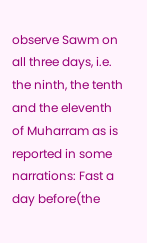observe Sawm on all three days, i.e. the ninth, the tenth and the eleventh of Muharram as is reported in some narrations: Fast a day before(the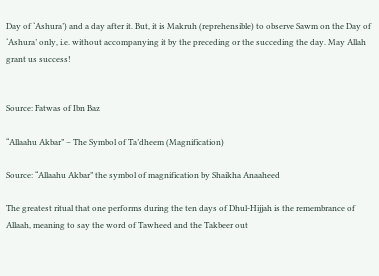Day of ‘Ashura’) and a day after it. But, it is Makruh (reprehensible) to observe Sawm on the Day of ‘Ashura’ only, i.e. without accompanying it by the preceding or the succeding the day. May Allah grant us success!


Source: Fatwas of Ibn Baz

“Allaahu Akbar” – The Symbol of Ta’dheem (Magnification)

Source: “Allaahu Akbar” the symbol of magnification by Shaikha Anaaheed

The greatest ritual that one performs during the ten days of Dhul-Hijjah is the remembrance of Allaah, meaning to say the word of Tawheed and the Takbeer out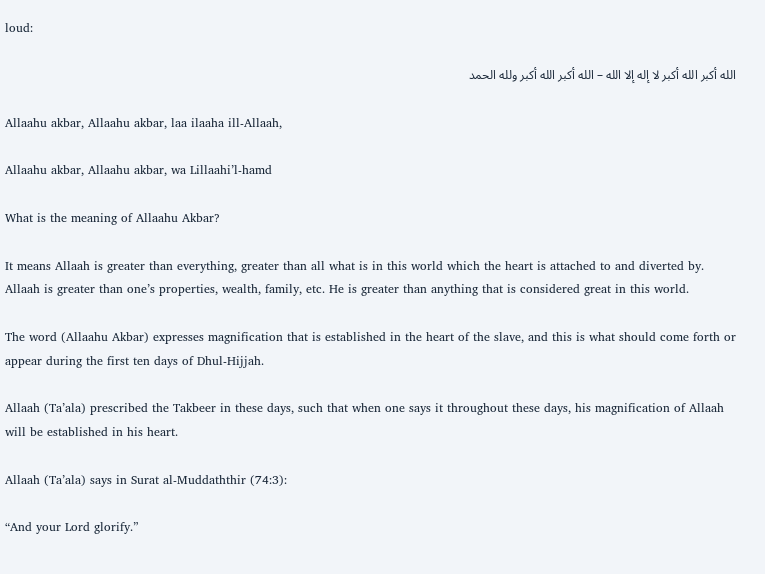loud:

الله أكبر الله أكبر لا إله إلا الله – الله أكبر الله أكبر ولله الحمد

Allaahu akbar, Allaahu akbar, laa ilaaha ill-Allaah,

Allaahu akbar, Allaahu akbar, wa Lillaahi’l-hamd

What is the meaning of Allaahu Akbar?

It means Allaah is greater than everything, greater than all what is in this world which the heart is attached to and diverted by. Allaah is greater than one’s properties, wealth, family, etc. He is greater than anything that is considered great in this world.

The word (Allaahu Akbar) expresses magnification that is established in the heart of the slave, and this is what should come forth or appear during the first ten days of Dhul-Hijjah.

Allaah (Ta’ala) prescribed the Takbeer in these days, such that when one says it throughout these days, his magnification of Allaah will be established in his heart.

Allaah (Ta’ala) says in Surat al-Muddaththir (74:3):

“And your Lord glorify.”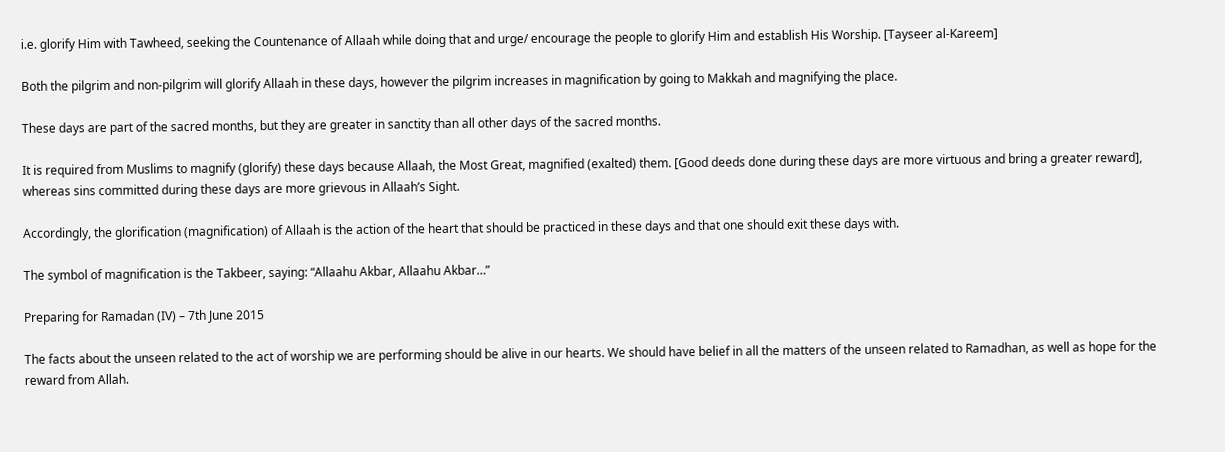i.e. glorify Him with Tawheed, seeking the Countenance of Allaah while doing that and urge/ encourage the people to glorify Him and establish His Worship. [Tayseer al-Kareem]

Both the pilgrim and non-pilgrim will glorify Allaah in these days, however the pilgrim increases in magnification by going to Makkah and magnifying the place.

These days are part of the sacred months, but they are greater in sanctity than all other days of the sacred months.

It is required from Muslims to magnify (glorify) these days because Allaah, the Most Great, magnified (exalted) them. [Good deeds done during these days are more virtuous and bring a greater reward], whereas sins committed during these days are more grievous in Allaah’s Sight.

Accordingly, the glorification (magnification) of Allaah is the action of the heart that should be practiced in these days and that one should exit these days with.

The symbol of magnification is the Takbeer, saying: “Allaahu Akbar, Allaahu Akbar…”

Preparing for Ramadan (IV) – 7th June 2015

The facts about the unseen related to the act of worship we are performing should be alive in our hearts. We should have belief in all the matters of the unseen related to Ramadhan, as well as hope for the reward from Allah.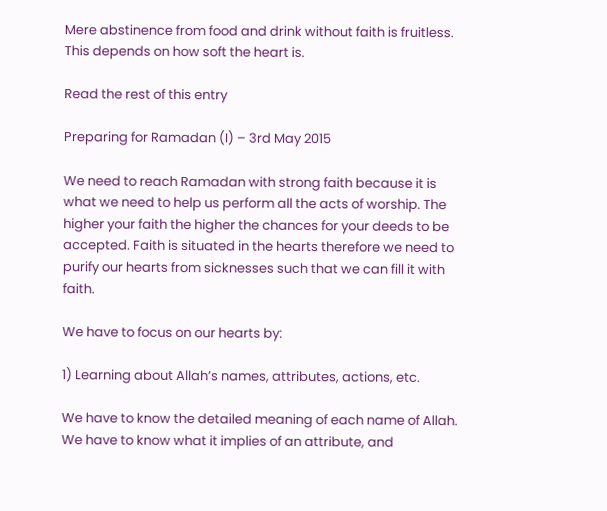Mere abstinence from food and drink without faith is fruitless. This depends on how soft the heart is.

Read the rest of this entry

Preparing for Ramadan (I) – 3rd May 2015

We need to reach Ramadan with strong faith because it is what we need to help us perform all the acts of worship. The higher your faith the higher the chances for your deeds to be accepted. Faith is situated in the hearts therefore we need to purify our hearts from sicknesses such that we can fill it with faith.

We have to focus on our hearts by:

1) Learning about Allah’s names, attributes, actions, etc.

We have to know the detailed meaning of each name of Allah. We have to know what it implies of an attribute, and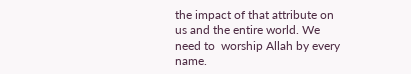the impact of that attribute on us and the entire world. We need to  worship Allah by every name.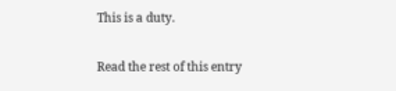This is a duty.

Read the rest of this entry